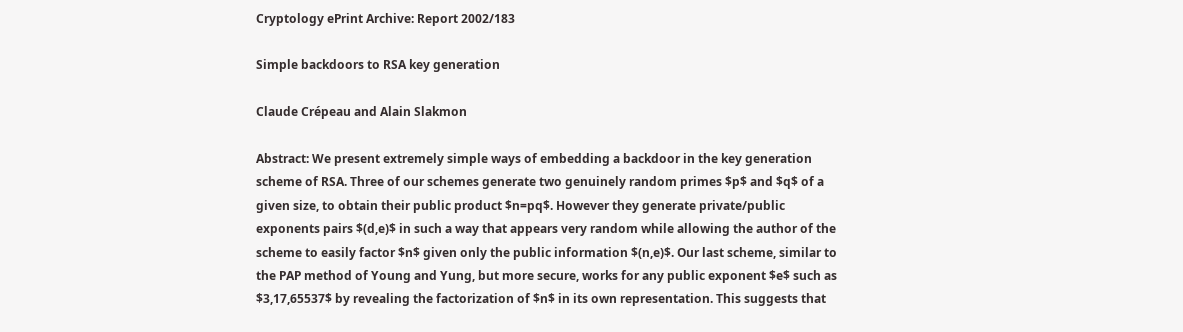Cryptology ePrint Archive: Report 2002/183

Simple backdoors to RSA key generation

Claude Crépeau and Alain Slakmon

Abstract: We present extremely simple ways of embedding a backdoor in the key generation scheme of RSA. Three of our schemes generate two genuinely random primes $p$ and $q$ of a given size, to obtain their public product $n=pq$. However they generate private/public exponents pairs $(d,e)$ in such a way that appears very random while allowing the author of the scheme to easily factor $n$ given only the public information $(n,e)$. Our last scheme, similar to the PAP method of Young and Yung, but more secure, works for any public exponent $e$ such as $3,17,65537$ by revealing the factorization of $n$ in its own representation. This suggests that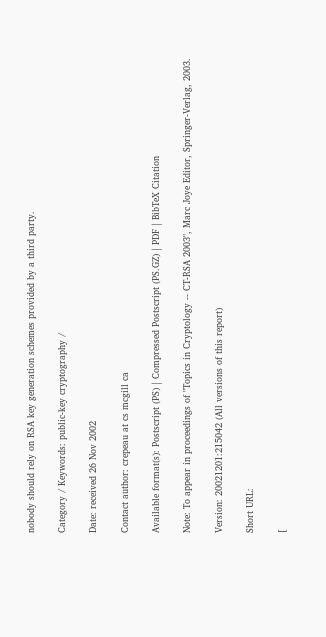nobody should rely on RSA key generation schemes provided by a third party.

Category / Keywords: public-key cryptography /

Date: received 26 Nov 2002

Contact author: crepeau at cs mcgill ca

Available format(s): Postscript (PS) | Compressed Postscript (PS.GZ) | PDF | BibTeX Citation

Note: To appear in proceedings of "Topics in Cryptology -- CT-RSA 2003", Marc Joye Editor, Springer-Verlag, 2003.

Version: 20021201:215042 (All versions of this report)

Short URL:

[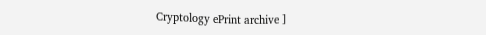Cryptology ePrint archive ]